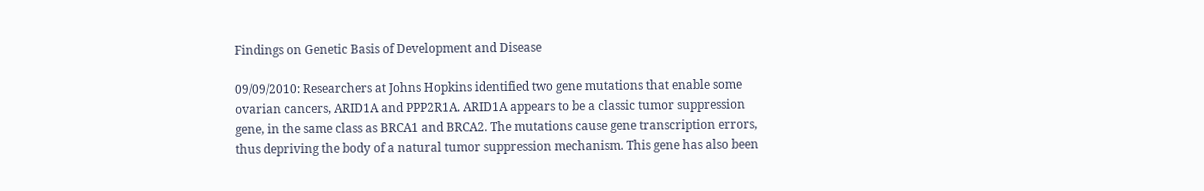Findings on Genetic Basis of Development and Disease

09/09/2010: Researchers at Johns Hopkins identified two gene mutations that enable some ovarian cancers, ARID1A and PPP2R1A. ARID1A appears to be a classic tumor suppression gene, in the same class as BRCA1 and BRCA2. The mutations cause gene transcription errors, thus depriving the body of a natural tumor suppression mechanism. This gene has also been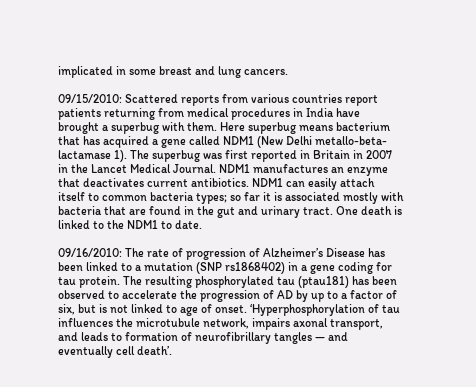implicated in some breast and lung cancers.

09/15/2010: Scattered reports from various countries report patients returning from medical procedures in India have brought a superbug with them. Here superbug means bacterium that has acquired a gene called NDM1 (New Delhi metallo-beta-lactamase 1). The superbug was first reported in Britain in 2007 in the Lancet Medical Journal. NDM1 manufactures an enzyme that deactivates current antibiotics. NDM1 can easily attach itself to common bacteria types; so far it is associated mostly with bacteria that are found in the gut and urinary tract. One death is linked to the NDM1 to date.

09/16/2010: The rate of progression of Alzheimer’s Disease has been linked to a mutation (SNP rs1868402) in a gene coding for tau protein. The resulting phosphorylated tau (ptau181) has been observed to accelerate the progression of AD by up to a factor of six, but is not linked to age of onset. ‘Hyperphosphorylation of tau influences the microtubule network, impairs axonal transport, and leads to formation of neurofibrillary tangles — and eventually cell death’.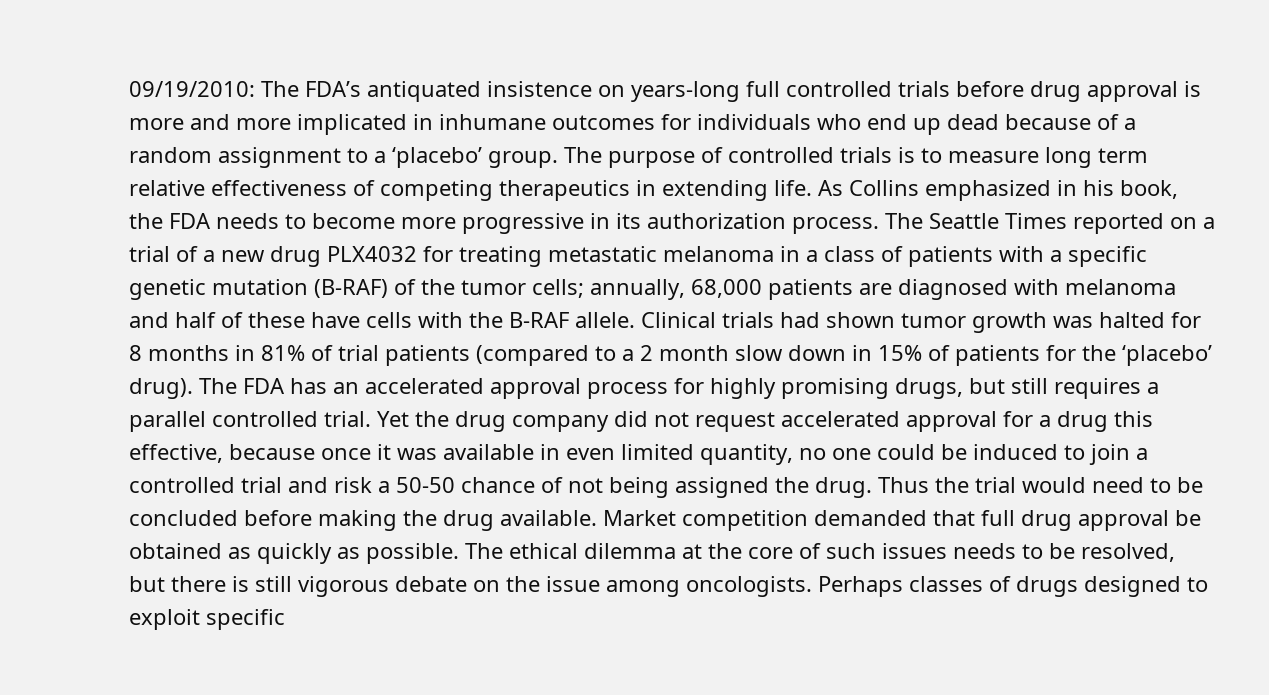09/19/2010: The FDA’s antiquated insistence on years-long full controlled trials before drug approval is more and more implicated in inhumane outcomes for individuals who end up dead because of a random assignment to a ‘placebo’ group. The purpose of controlled trials is to measure long term relative effectiveness of competing therapeutics in extending life. As Collins emphasized in his book, the FDA needs to become more progressive in its authorization process. The Seattle Times reported on a trial of a new drug PLX4032 for treating metastatic melanoma in a class of patients with a specific genetic mutation (B-RAF) of the tumor cells; annually, 68,000 patients are diagnosed with melanoma and half of these have cells with the B-RAF allele. Clinical trials had shown tumor growth was halted for 8 months in 81% of trial patients (compared to a 2 month slow down in 15% of patients for the ‘placebo’ drug). The FDA has an accelerated approval process for highly promising drugs, but still requires a parallel controlled trial. Yet the drug company did not request accelerated approval for a drug this effective, because once it was available in even limited quantity, no one could be induced to join a controlled trial and risk a 50-50 chance of not being assigned the drug. Thus the trial would need to be concluded before making the drug available. Market competition demanded that full drug approval be obtained as quickly as possible. The ethical dilemma at the core of such issues needs to be resolved, but there is still vigorous debate on the issue among oncologists. Perhaps classes of drugs designed to exploit specific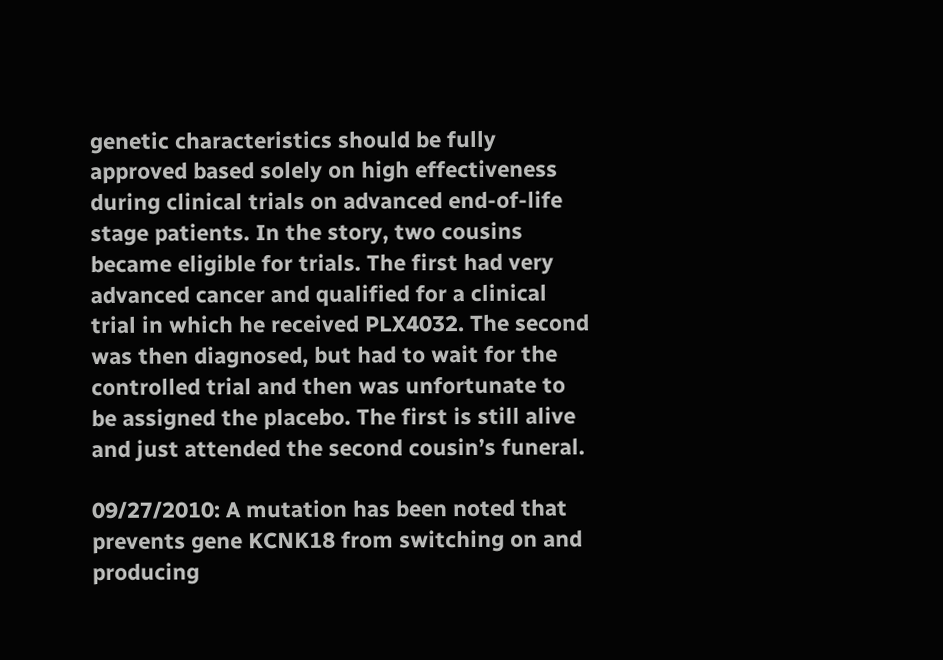genetic characteristics should be fully approved based solely on high effectiveness during clinical trials on advanced end-of-life stage patients. In the story, two cousins became eligible for trials. The first had very advanced cancer and qualified for a clinical trial in which he received PLX4032. The second was then diagnosed, but had to wait for the controlled trial and then was unfortunate to be assigned the placebo. The first is still alive and just attended the second cousin’s funeral.

09/27/2010: A mutation has been noted that prevents gene KCNK18 from switching on and producing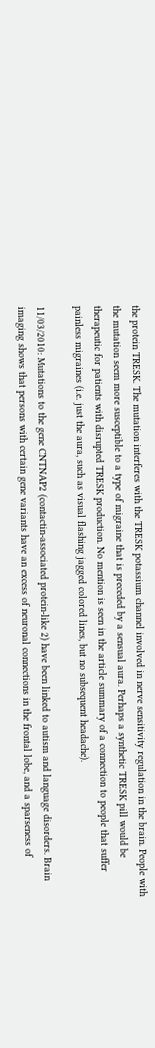the protein TRESK. The mutation interferes with the TRESK potassium channel involved in nerve sensitivity regulation in the brain. People with the mutation seem more susceptible to a type of migraine that is preceded by a sensual aura. Perhaps a synthetic TRESK pill would be therapeutic for patients with disrupted TRESK production. No mention is seen in the article summary of a connection to people that suffer painless migraines (i.e. just the aura, such as visual flashing jagged colored lines, but no subsequent headache).

11/03/2010: Mutations to the gene CNTNAP2 (contactin-associated protein-like 2) have been linked to autism and language disorders. Brain imaging shows that persons with certain gene variants have an excess of neuronal connections in the frontal lobe, and a sparseness of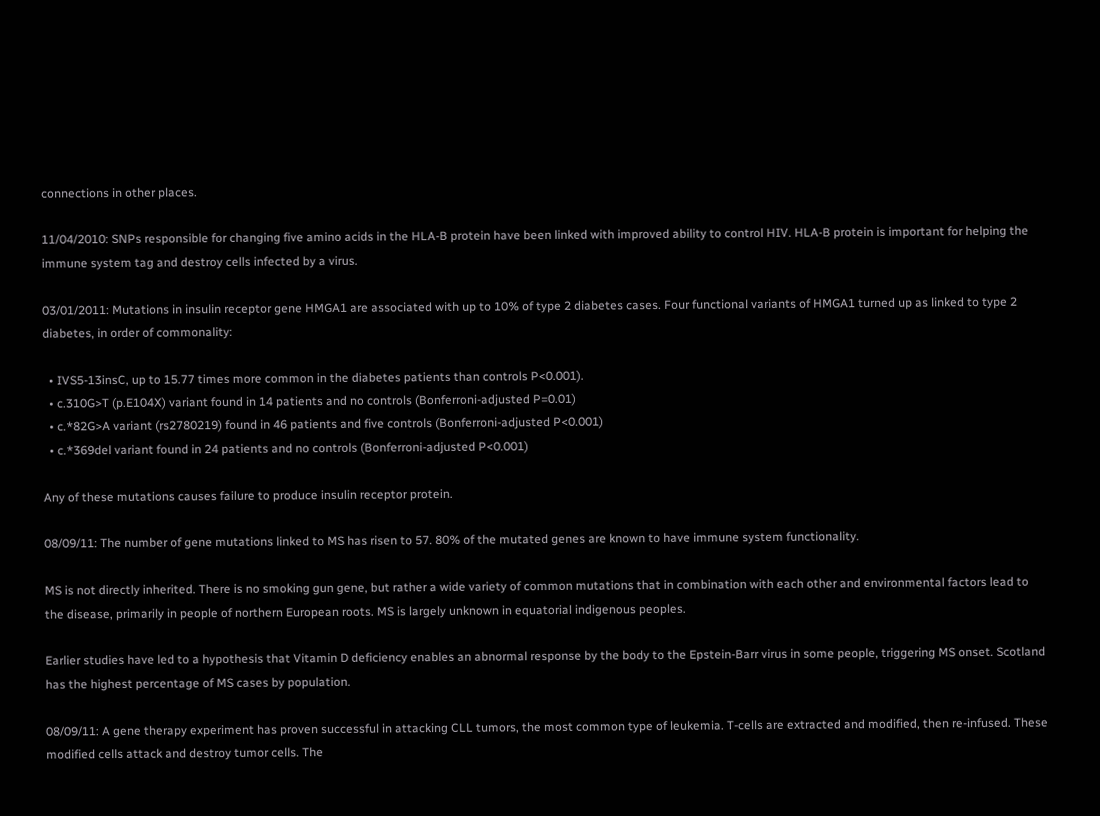connections in other places.

11/04/2010: SNPs responsible for changing five amino acids in the HLA-B protein have been linked with improved ability to control HIV. HLA-B protein is important for helping the immune system tag and destroy cells infected by a virus.

03/01/2011: Mutations in insulin receptor gene HMGA1 are associated with up to 10% of type 2 diabetes cases. Four functional variants of HMGA1 turned up as linked to type 2 diabetes, in order of commonality:

  • IVS5-13insC, up to 15.77 times more common in the diabetes patients than controls P<0.001).
  • c.310G>T (p.E104X) variant found in 14 patients and no controls (Bonferroni-adjusted P=0.01)
  • c.*82G>A variant (rs2780219) found in 46 patients and five controls (Bonferroni-adjusted P<0.001)
  • c.*369del variant found in 24 patients and no controls (Bonferroni-adjusted P<0.001)

Any of these mutations causes failure to produce insulin receptor protein.

08/09/11: The number of gene mutations linked to MS has risen to 57. 80% of the mutated genes are known to have immune system functionality.

MS is not directly inherited. There is no smoking gun gene, but rather a wide variety of common mutations that in combination with each other and environmental factors lead to the disease, primarily in people of northern European roots. MS is largely unknown in equatorial indigenous peoples.

Earlier studies have led to a hypothesis that Vitamin D deficiency enables an abnormal response by the body to the Epstein-Barr virus in some people, triggering MS onset. Scotland has the highest percentage of MS cases by population.

08/09/11: A gene therapy experiment has proven successful in attacking CLL tumors, the most common type of leukemia. T-cells are extracted and modified, then re-infused. These modified cells attack and destroy tumor cells. The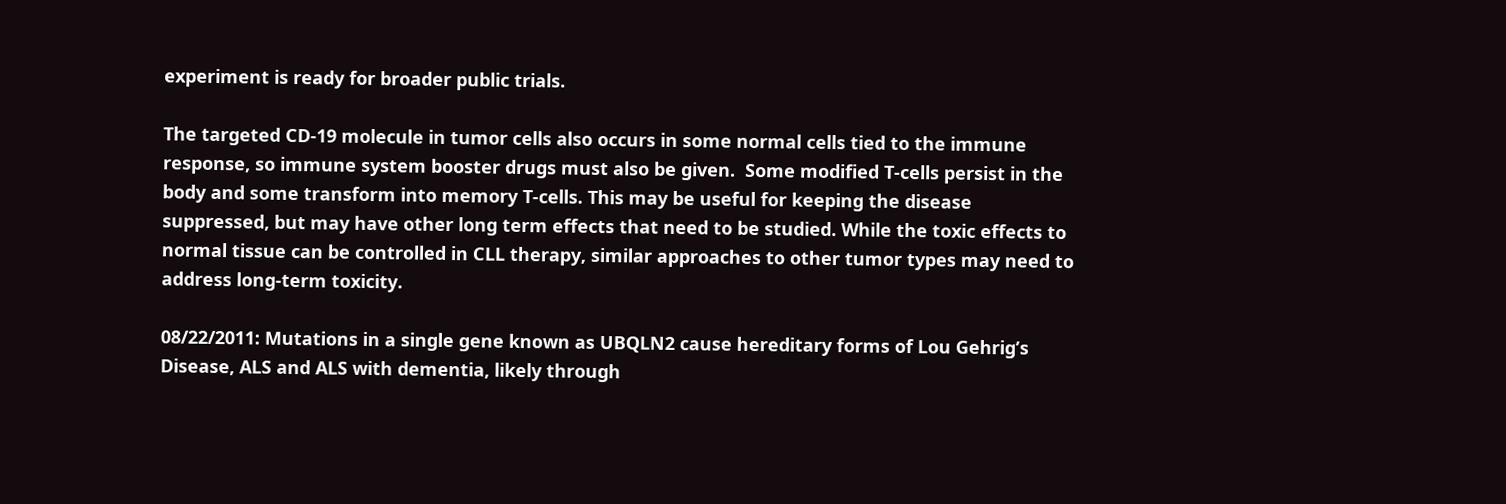experiment is ready for broader public trials.

The targeted CD-19 molecule in tumor cells also occurs in some normal cells tied to the immune response, so immune system booster drugs must also be given.  Some modified T-cells persist in the body and some transform into memory T-cells. This may be useful for keeping the disease suppressed, but may have other long term effects that need to be studied. While the toxic effects to normal tissue can be controlled in CLL therapy, similar approaches to other tumor types may need to address long-term toxicity.

08/22/2011: Mutations in a single gene known as UBQLN2 cause hereditary forms of Lou Gehrig’s Disease, ALS and ALS with dementia, likely through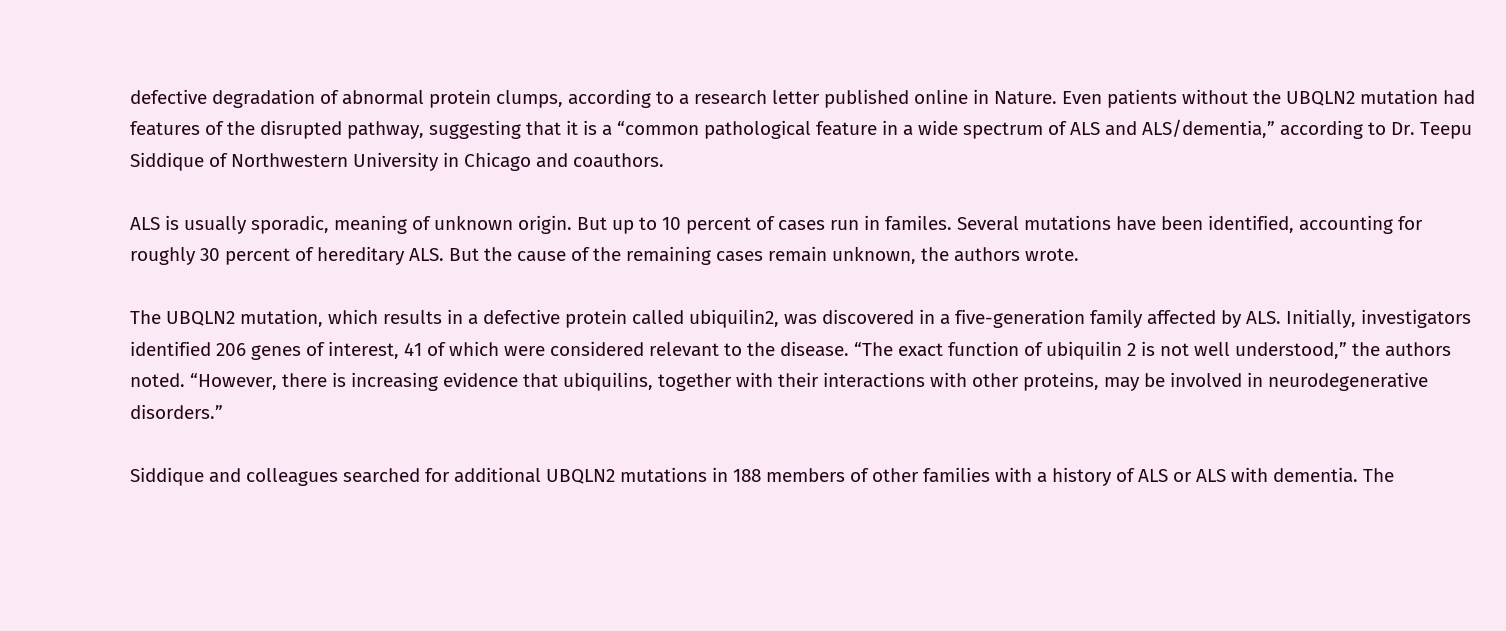defective degradation of abnormal protein clumps, according to a research letter published online in Nature. Even patients without the UBQLN2 mutation had features of the disrupted pathway, suggesting that it is a “common pathological feature in a wide spectrum of ALS and ALS/dementia,” according to Dr. Teepu Siddique of Northwestern University in Chicago and coauthors.

ALS is usually sporadic, meaning of unknown origin. But up to 10 percent of cases run in familes. Several mutations have been identified, accounting for roughly 30 percent of hereditary ALS. But the cause of the remaining cases remain unknown, the authors wrote.

The UBQLN2 mutation, which results in a defective protein called ubiquilin2, was discovered in a five-generation family affected by ALS. Initially, investigators identified 206 genes of interest, 41 of which were considered relevant to the disease. “The exact function of ubiquilin 2 is not well understood,” the authors noted. “However, there is increasing evidence that ubiquilins, together with their interactions with other proteins, may be involved in neurodegenerative disorders.”

Siddique and colleagues searched for additional UBQLN2 mutations in 188 members of other families with a history of ALS or ALS with dementia. The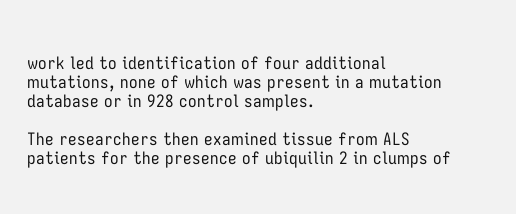work led to identification of four additional mutations, none of which was present in a mutation database or in 928 control samples.

The researchers then examined tissue from ALS patients for the presence of ubiquilin 2 in clumps of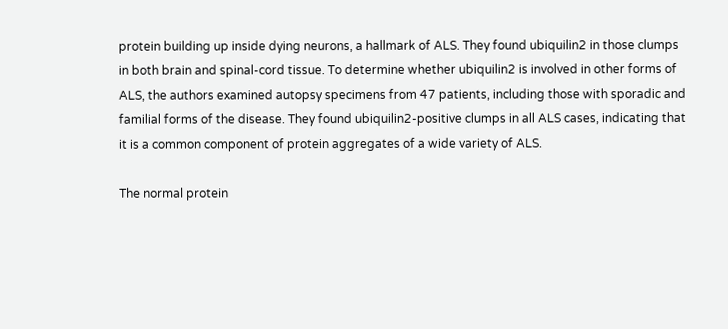protein building up inside dying neurons, a hallmark of ALS. They found ubiquilin2 in those clumps in both brain and spinal-cord tissue. To determine whether ubiquilin2 is involved in other forms of ALS, the authors examined autopsy specimens from 47 patients, including those with sporadic and familial forms of the disease. They found ubiquilin2-positive clumps in all ALS cases, indicating that it is a common component of protein aggregates of a wide variety of ALS.

The normal protein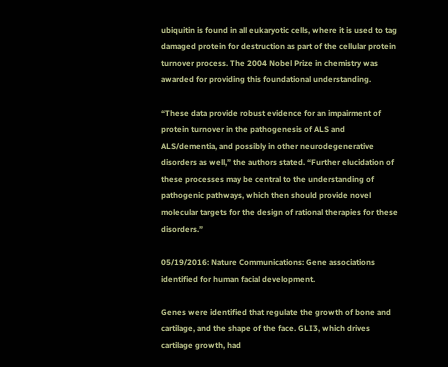ubiquitin is found in all eukaryotic cells, where it is used to tag damaged protein for destruction as part of the cellular protein turnover process. The 2004 Nobel Prize in chemistry was awarded for providing this foundational understanding.

“These data provide robust evidence for an impairment of protein turnover in the pathogenesis of ALS and ALS/dementia, and possibly in other neurodegenerative disorders as well,” the authors stated. “Further elucidation of these processes may be central to the understanding of pathogenic pathways, which then should provide novel molecular targets for the design of rational therapies for these disorders.”

05/19/2016: Nature Communications: Gene associations identified for human facial development.

Genes were identified that regulate the growth of bone and cartilage, and the shape of the face. GLI3, which drives cartilage growth, had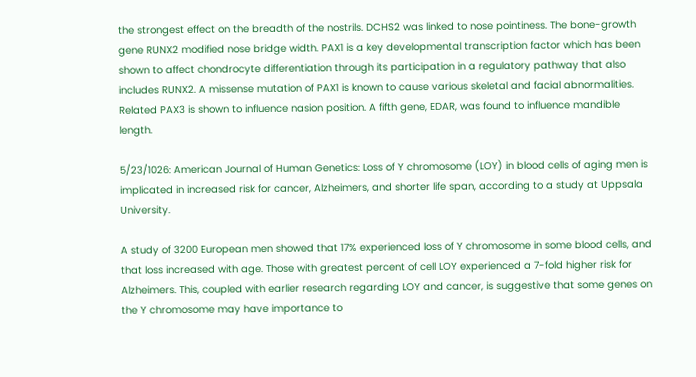the strongest effect on the breadth of the nostrils. DCHS2 was linked to nose pointiness. The bone-growth gene RUNX2 modified nose bridge width. PAX1 is a key developmental transcription factor which has been shown to affect chondrocyte differentiation through its participation in a regulatory pathway that also includes RUNX2. A missense mutation of PAX1 is known to cause various skeletal and facial abnormalities. Related PAX3 is shown to influence nasion position. A fifth gene, EDAR, was found to influence mandible length.

5/23/1026: American Journal of Human Genetics: Loss of Y chromosome (LOY) in blood cells of aging men is implicated in increased risk for cancer, Alzheimers, and shorter life span, according to a study at Uppsala University.

A study of 3200 European men showed that 17% experienced loss of Y chromosome in some blood cells, and that loss increased with age. Those with greatest percent of cell LOY experienced a 7-fold higher risk for Alzheimers. This, coupled with earlier research regarding LOY and cancer, is suggestive that some genes on the Y chromosome may have importance to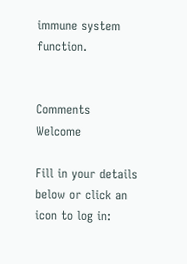immune system function.


Comments Welcome

Fill in your details below or click an icon to log in: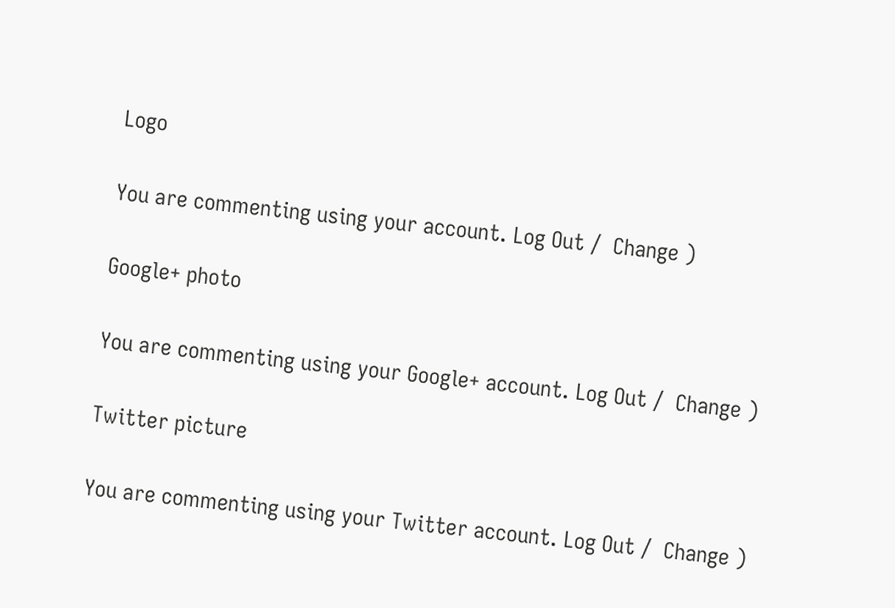Logo

You are commenting using your account. Log Out /  Change )

Google+ photo

You are commenting using your Google+ account. Log Out /  Change )

Twitter picture

You are commenting using your Twitter account. Log Out /  Change )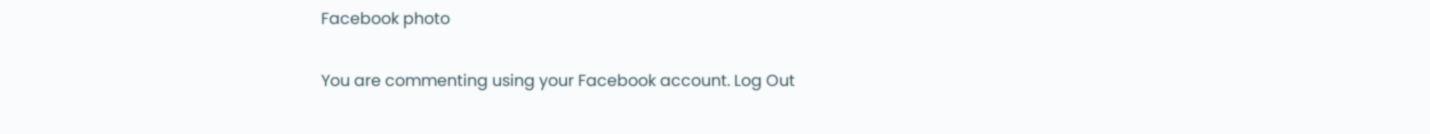Facebook photo

You are commenting using your Facebook account. Log Out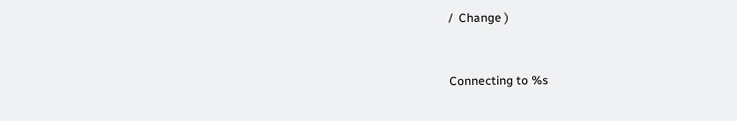/  Change )


Connecting to %s